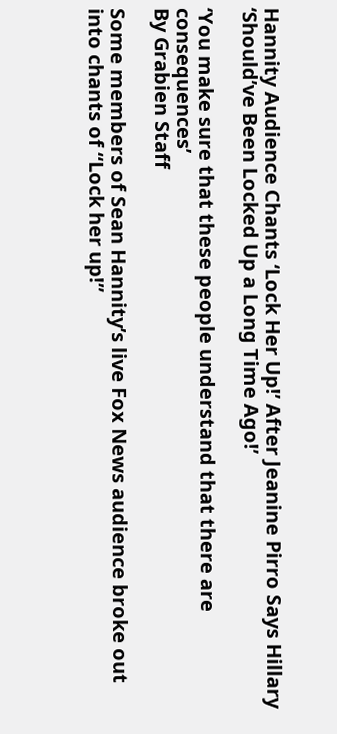Hannity Audience Chants ‘Lock Her Up!’ After Jeanine Pirro Says Hillary ‘Should’ve Been Locked Up a Long Time Ago!’

‘You make sure that these people understand that there are consequences’
By Grabien Staff

Some members of Sean Hannity’s live Fox News audience broke out into chants of “Lock her up!”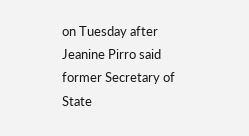on Tuesday after Jeanine Pirro said former Secretary of State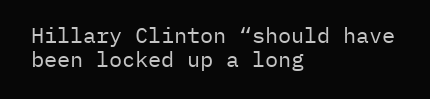Hillary Clinton “should have been locked up a long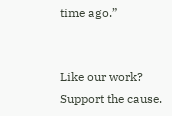time ago.”


Like our work? Support the cause.